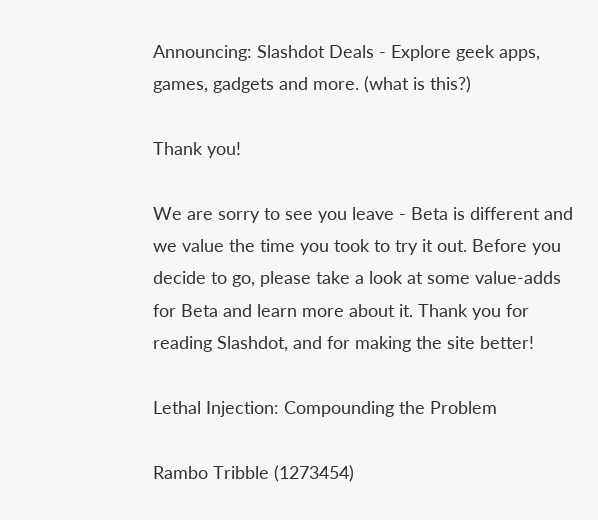Announcing: Slashdot Deals - Explore geek apps, games, gadgets and more. (what is this?)

Thank you!

We are sorry to see you leave - Beta is different and we value the time you took to try it out. Before you decide to go, please take a look at some value-adds for Beta and learn more about it. Thank you for reading Slashdot, and for making the site better!

Lethal Injection: Compounding the Problem

Rambo Tribble (1273454)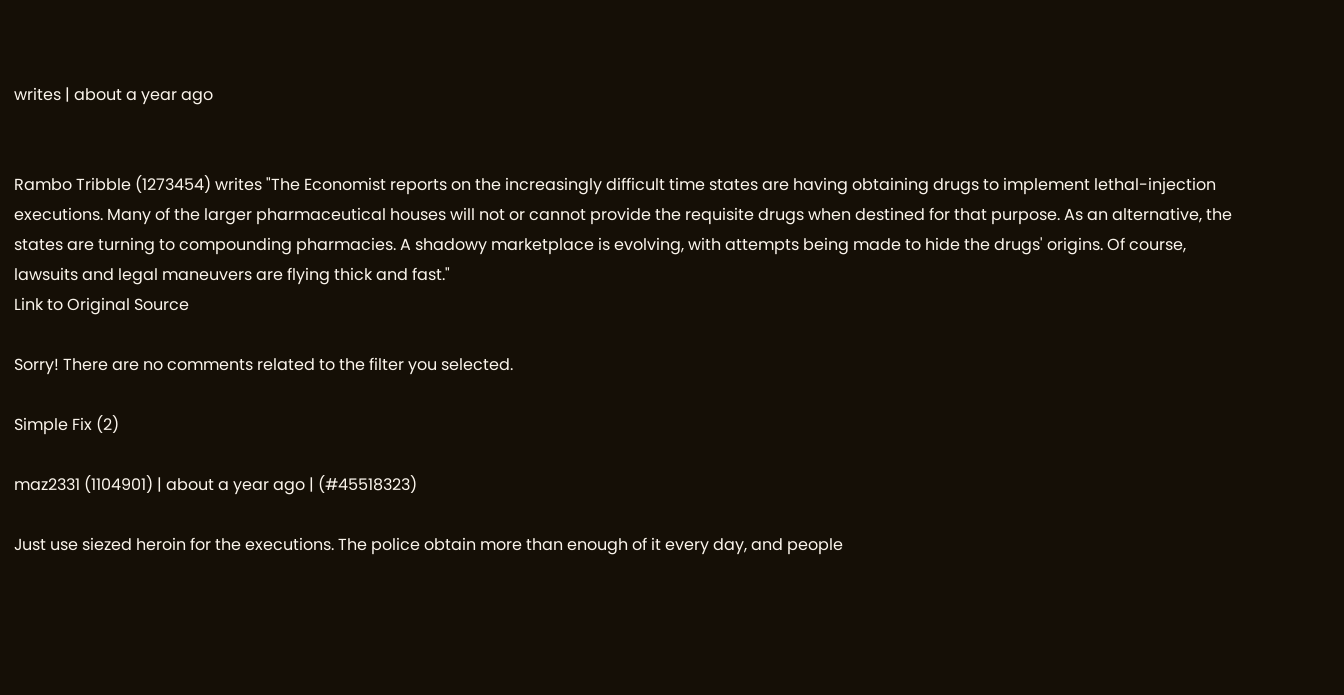writes | about a year ago


Rambo Tribble (1273454) writes "The Economist reports on the increasingly difficult time states are having obtaining drugs to implement lethal-injection executions. Many of the larger pharmaceutical houses will not or cannot provide the requisite drugs when destined for that purpose. As an alternative, the states are turning to compounding pharmacies. A shadowy marketplace is evolving, with attempts being made to hide the drugs' origins. Of course, lawsuits and legal maneuvers are flying thick and fast."
Link to Original Source

Sorry! There are no comments related to the filter you selected.

Simple Fix (2)

maz2331 (1104901) | about a year ago | (#45518323)

Just use siezed heroin for the executions. The police obtain more than enough of it every day, and people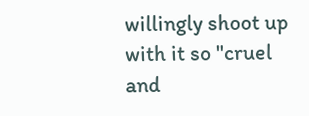willingly shoot up with it so "cruel and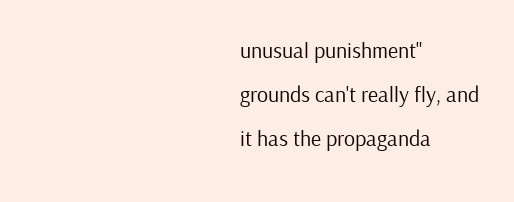unusual punishment" grounds can't really fly, and it has the propaganda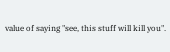value of saying "see, this stuff will kill you".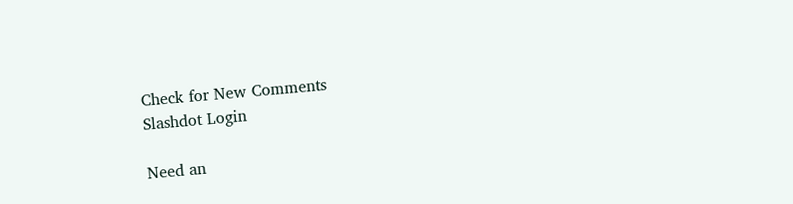Check for New Comments
Slashdot Login

Need an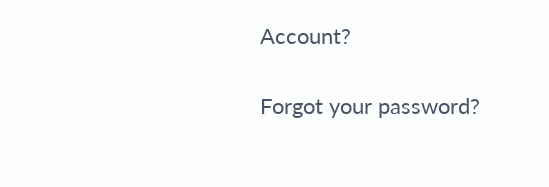Account?

Forgot your password?